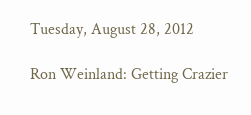Tuesday, August 28, 2012

Ron Weinland: Getting Crazier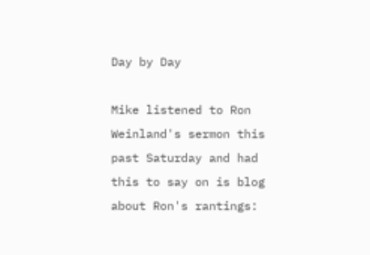Day by Day

Mike listened to Ron Weinland's sermon this past Saturday and had this to say on is blog about Ron's rantings: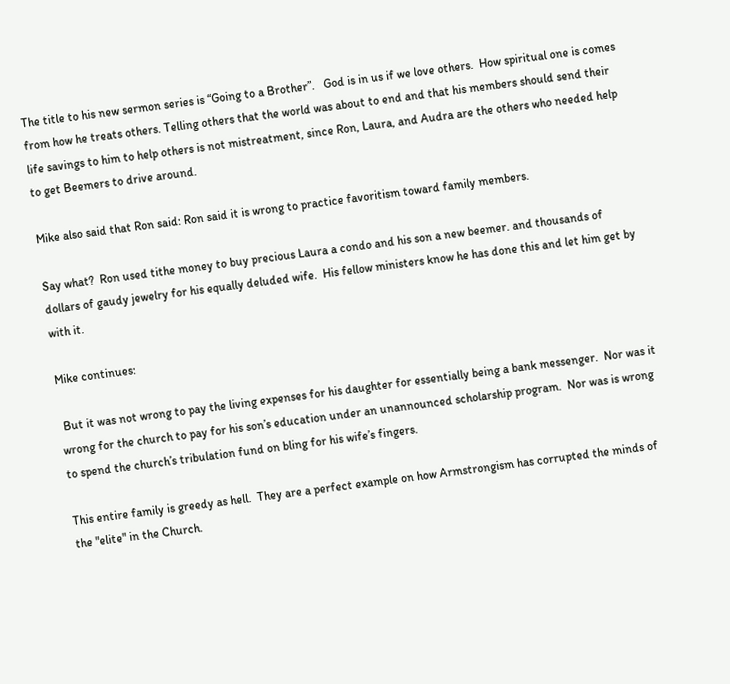The title to his new sermon series is “Going to a Brother”.   God is in us if we love others.  How spiritual one is comes from how he treats others. Telling others that the world was about to end and that his members should send their life savings to him to help others is not mistreatment, since Ron, Laura, and Audra are the others who needed help to get Beemers to drive around.

Mike also said that Ron said: Ron said it is wrong to practice favoritism toward family members.

Say what?  Ron used tithe money to buy precious Laura a condo and his son a new beemer. and thousands of dollars of gaudy jewelry for his equally deluded wife.  His fellow ministers know he has done this and let him get by with it.

Mike continues:

 But it was not wrong to pay the living expenses for his daughter for essentially being a bank messenger.  Nor was it wrong for the church to pay for his son’s education under an unannounced scholarship program.  Nor was is wrong to spend the church’s tribulation fund on bling for his wife’s fingers.

This entire family is greedy as hell.  They are a perfect example on how Armstrongism has corrupted the minds of the "elite" in the Church.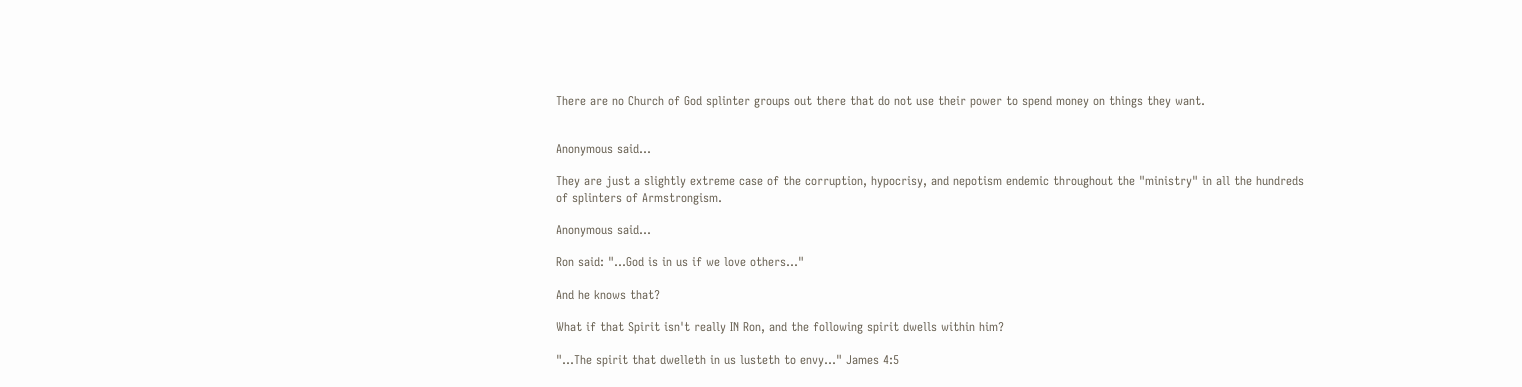There are no Church of God splinter groups out there that do not use their power to spend money on things they want.


Anonymous said...

They are just a slightly extreme case of the corruption, hypocrisy, and nepotism endemic throughout the "ministry" in all the hundreds of splinters of Armstrongism.

Anonymous said...

Ron said: "...God is in us if we love others..."

And he knows that?

What if that Spirit isn't really IN Ron, and the following spirit dwells within him?

"...The spirit that dwelleth in us lusteth to envy..." James 4:5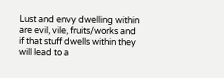Lust and envy dwelling within are evil, vile, fruits/works and if that stuff dwells within they will lead to a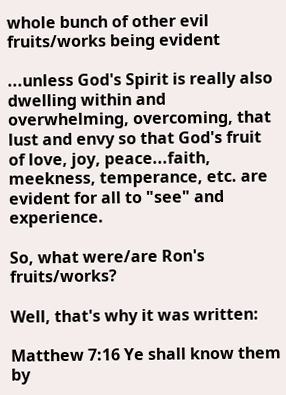whole bunch of other evil fruits/works being evident

...unless God's Spirit is really also dwelling within and overwhelming, overcoming, that lust and envy so that God's fruit of love, joy, peace...faith, meekness, temperance, etc. are evident for all to "see" and experience.

So, what were/are Ron's fruits/works?

Well, that's why it was written:

Matthew 7:16 Ye shall know them by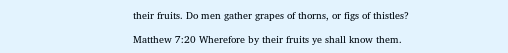their fruits. Do men gather grapes of thorns, or figs of thistles?

Matthew 7:20 Wherefore by their fruits ye shall know them.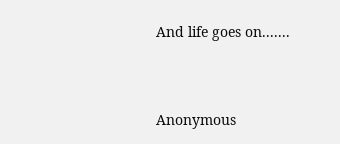And life goes on.......


Anonymous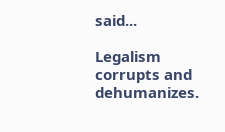said...

Legalism corrupts and dehumanizes.